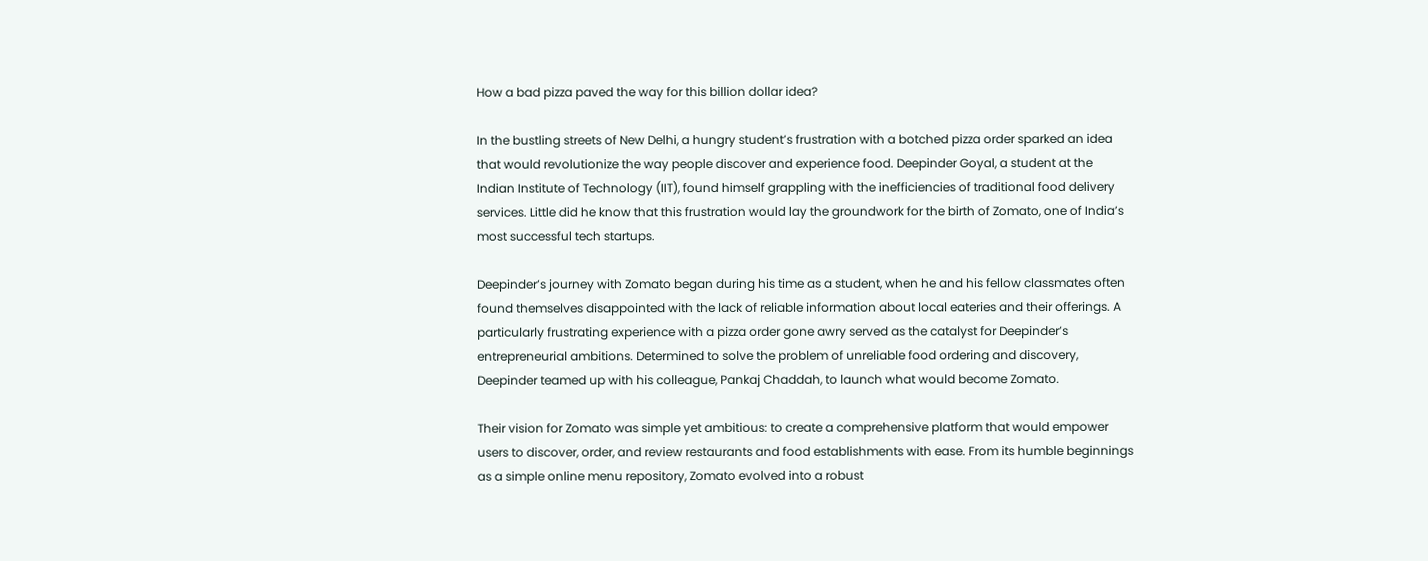How a bad pizza paved the way for this billion dollar idea?

In the bustling streets of New Delhi, a hungry student’s frustration with a botched pizza order sparked an idea that would revolutionize the way people discover and experience food. Deepinder Goyal, a student at the Indian Institute of Technology (IIT), found himself grappling with the inefficiencies of traditional food delivery services. Little did he know that this frustration would lay the groundwork for the birth of Zomato, one of India’s most successful tech startups.

Deepinder’s journey with Zomato began during his time as a student, when he and his fellow classmates often found themselves disappointed with the lack of reliable information about local eateries and their offerings. A particularly frustrating experience with a pizza order gone awry served as the catalyst for Deepinder’s entrepreneurial ambitions. Determined to solve the problem of unreliable food ordering and discovery, Deepinder teamed up with his colleague, Pankaj Chaddah, to launch what would become Zomato.

Their vision for Zomato was simple yet ambitious: to create a comprehensive platform that would empower users to discover, order, and review restaurants and food establishments with ease. From its humble beginnings as a simple online menu repository, Zomato evolved into a robust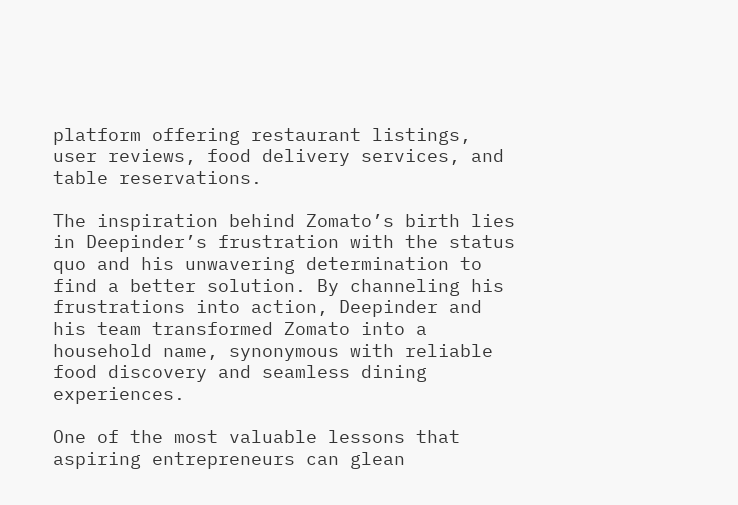platform offering restaurant listings, user reviews, food delivery services, and table reservations.

The inspiration behind Zomato’s birth lies in Deepinder’s frustration with the status quo and his unwavering determination to find a better solution. By channeling his frustrations into action, Deepinder and his team transformed Zomato into a household name, synonymous with reliable food discovery and seamless dining experiences.

One of the most valuable lessons that aspiring entrepreneurs can glean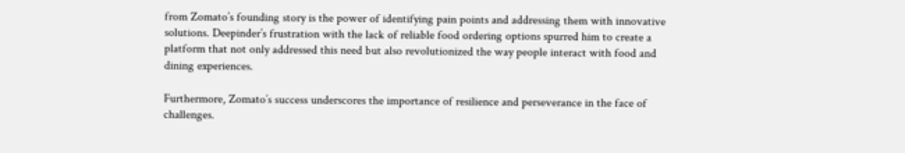from Zomato’s founding story is the power of identifying pain points and addressing them with innovative solutions. Deepinder’s frustration with the lack of reliable food ordering options spurred him to create a platform that not only addressed this need but also revolutionized the way people interact with food and dining experiences.

Furthermore, Zomato’s success underscores the importance of resilience and perseverance in the face of challenges.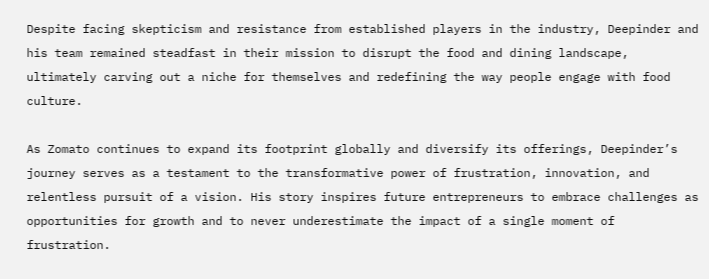Despite facing skepticism and resistance from established players in the industry, Deepinder and his team remained steadfast in their mission to disrupt the food and dining landscape, ultimately carving out a niche for themselves and redefining the way people engage with food culture.

As Zomato continues to expand its footprint globally and diversify its offerings, Deepinder’s journey serves as a testament to the transformative power of frustration, innovation, and relentless pursuit of a vision. His story inspires future entrepreneurs to embrace challenges as opportunities for growth and to never underestimate the impact of a single moment of frustration.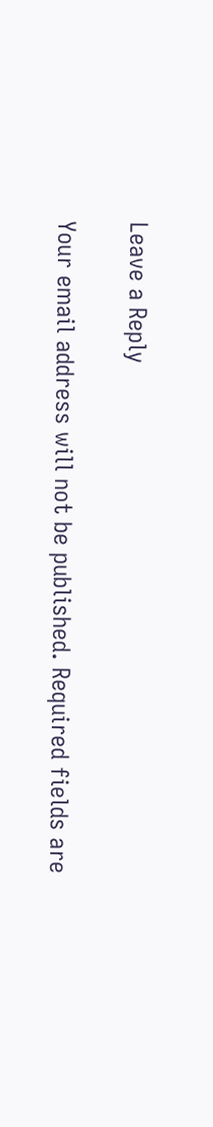Leave a Reply

Your email address will not be published. Required fields are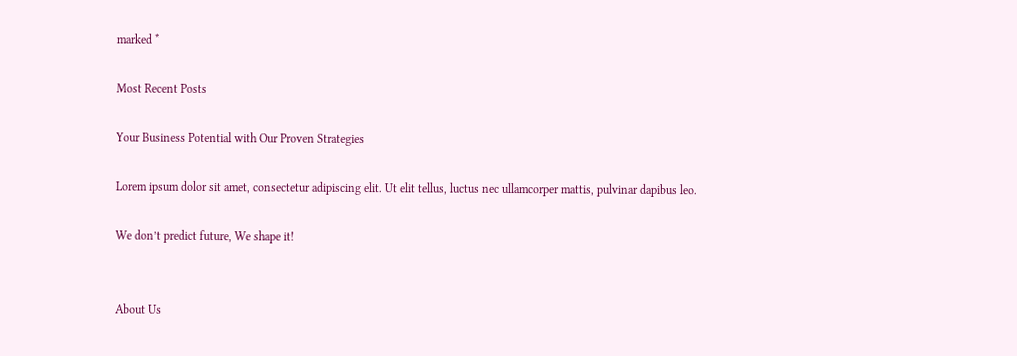marked *

Most Recent Posts

Your Business Potential with Our Proven Strategies

Lorem ipsum dolor sit amet, consectetur adipiscing elit. Ut elit tellus, luctus nec ullamcorper mattis, pulvinar dapibus leo.

We don’t predict future, We shape it!


About Us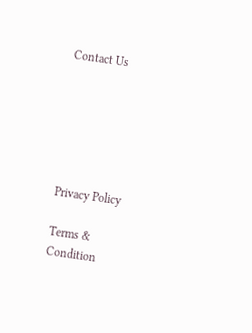Contact Us






Privacy Policy

Terms & Condition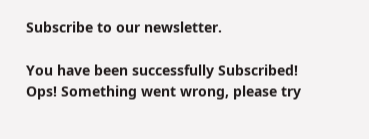Subscribe to our newsletter.

You have been successfully Subscribed! Ops! Something went wrong, please try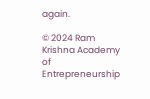again.

© 2024 Ram Krishna Academy of Entrepreneurship